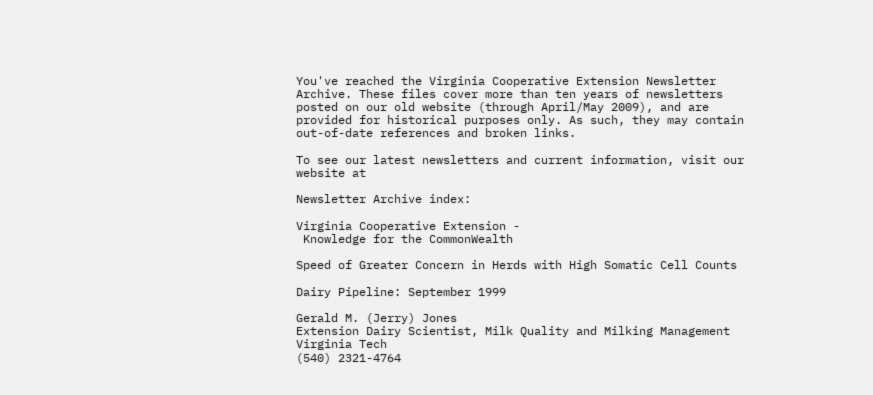You've reached the Virginia Cooperative Extension Newsletter Archive. These files cover more than ten years of newsletters posted on our old website (through April/May 2009), and are provided for historical purposes only. As such, they may contain out-of-date references and broken links.

To see our latest newsletters and current information, visit our website at

Newsletter Archive index:

Virginia Cooperative Extension -
 Knowledge for the CommonWealth

Speed of Greater Concern in Herds with High Somatic Cell Counts

Dairy Pipeline: September 1999

Gerald M. (Jerry) Jones
Extension Dairy Scientist, Milk Quality and Milking Management
Virginia Tech
(540) 2321-4764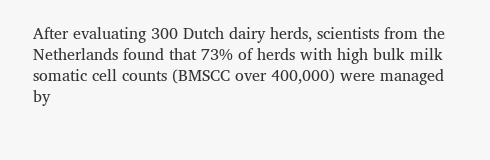After evaluating 300 Dutch dairy herds, scientists from the Netherlands found that 73% of herds with high bulk milk somatic cell counts (BMSCC over 400,000) were managed by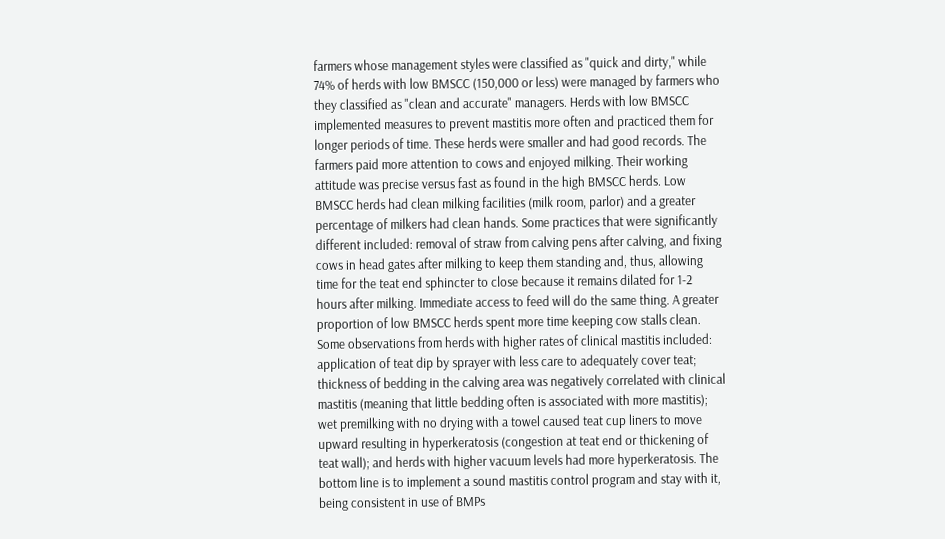farmers whose management styles were classified as "quick and dirty," while 74% of herds with low BMSCC (150,000 or less) were managed by farmers who they classified as "clean and accurate" managers. Herds with low BMSCC implemented measures to prevent mastitis more often and practiced them for longer periods of time. These herds were smaller and had good records. The farmers paid more attention to cows and enjoyed milking. Their working attitude was precise versus fast as found in the high BMSCC herds. Low BMSCC herds had clean milking facilities (milk room, parlor) and a greater percentage of milkers had clean hands. Some practices that were significantly different included: removal of straw from calving pens after calving, and fixing cows in head gates after milking to keep them standing and, thus, allowing time for the teat end sphincter to close because it remains dilated for 1-2 hours after milking. Immediate access to feed will do the same thing. A greater proportion of low BMSCC herds spent more time keeping cow stalls clean. Some observations from herds with higher rates of clinical mastitis included: application of teat dip by sprayer with less care to adequately cover teat; thickness of bedding in the calving area was negatively correlated with clinical mastitis (meaning that little bedding often is associated with more mastitis); wet premilking with no drying with a towel caused teat cup liners to move upward resulting in hyperkeratosis (congestion at teat end or thickening of teat wall); and herds with higher vacuum levels had more hyperkeratosis. The bottom line is to implement a sound mastitis control program and stay with it, being consistent in use of BMPs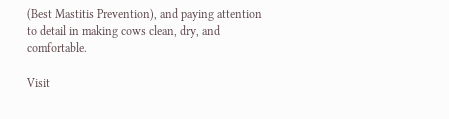(Best Mastitis Prevention), and paying attention to detail in making cows clean, dry, and comfortable.

Visit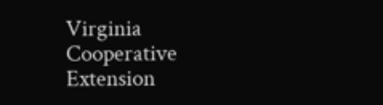Virginia Cooperative Extension